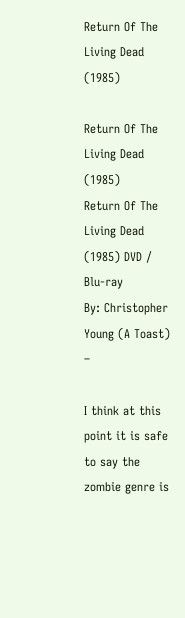Return Of The Living Dead (1985)

Return Of The Living Dead (1985)
Return Of The Living Dead (1985) DVD / Blu-ray
By: Christopher Young (A Toast) –

I think at this point it is safe to say the zombie genre is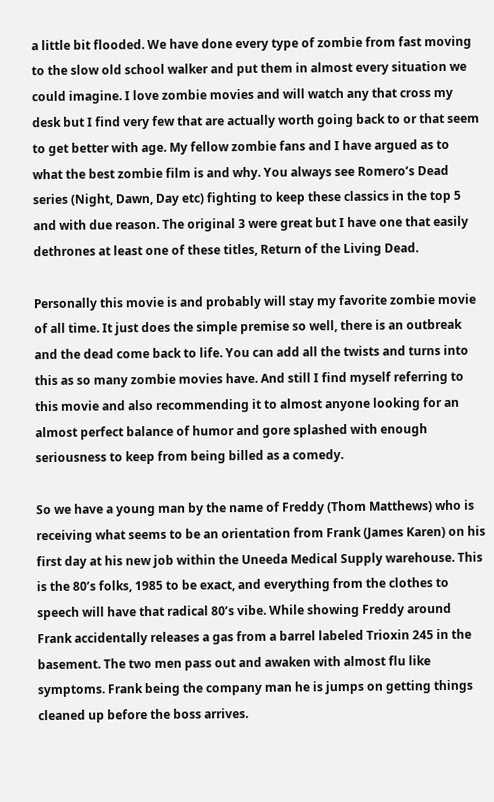a little bit flooded. We have done every type of zombie from fast moving to the slow old school walker and put them in almost every situation we could imagine. I love zombie movies and will watch any that cross my desk but I find very few that are actually worth going back to or that seem to get better with age. My fellow zombie fans and I have argued as to what the best zombie film is and why. You always see Romero’s Dead series (Night, Dawn, Day etc) fighting to keep these classics in the top 5 and with due reason. The original 3 were great but I have one that easily dethrones at least one of these titles, Return of the Living Dead.

Personally this movie is and probably will stay my favorite zombie movie of all time. It just does the simple premise so well, there is an outbreak and the dead come back to life. You can add all the twists and turns into this as so many zombie movies have. And still I find myself referring to this movie and also recommending it to almost anyone looking for an almost perfect balance of humor and gore splashed with enough seriousness to keep from being billed as a comedy.

So we have a young man by the name of Freddy (Thom Matthews) who is receiving what seems to be an orientation from Frank (James Karen) on his first day at his new job within the Uneeda Medical Supply warehouse. This is the 80’s folks, 1985 to be exact, and everything from the clothes to speech will have that radical 80’s vibe. While showing Freddy around Frank accidentally releases a gas from a barrel labeled Trioxin 245 in the basement. The two men pass out and awaken with almost flu like symptoms. Frank being the company man he is jumps on getting things cleaned up before the boss arrives.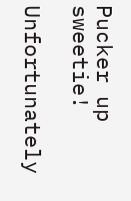Pucker up sweetie!

Unfortunately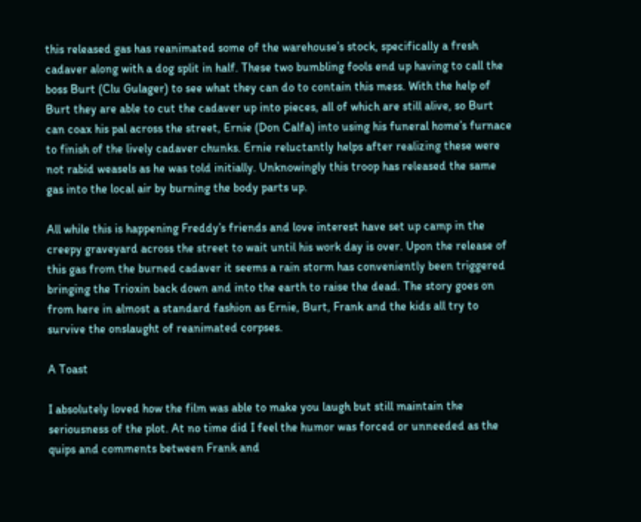this released gas has reanimated some of the warehouse’s stock, specifically a fresh cadaver along with a dog split in half. These two bumbling fools end up having to call the boss Burt (Clu Gulager) to see what they can do to contain this mess. With the help of Burt they are able to cut the cadaver up into pieces, all of which are still alive, so Burt can coax his pal across the street, Ernie (Don Calfa) into using his funeral home’s furnace to finish of the lively cadaver chunks. Ernie reluctantly helps after realizing these were not rabid weasels as he was told initially. Unknowingly this troop has released the same gas into the local air by burning the body parts up.

All while this is happening Freddy’s friends and love interest have set up camp in the creepy graveyard across the street to wait until his work day is over. Upon the release of this gas from the burned cadaver it seems a rain storm has conveniently been triggered bringing the Trioxin back down and into the earth to raise the dead. The story goes on from here in almost a standard fashion as Ernie, Burt, Frank and the kids all try to survive the onslaught of reanimated corpses.

A Toast

I absolutely loved how the film was able to make you laugh but still maintain the seriousness of the plot. At no time did I feel the humor was forced or unneeded as the quips and comments between Frank and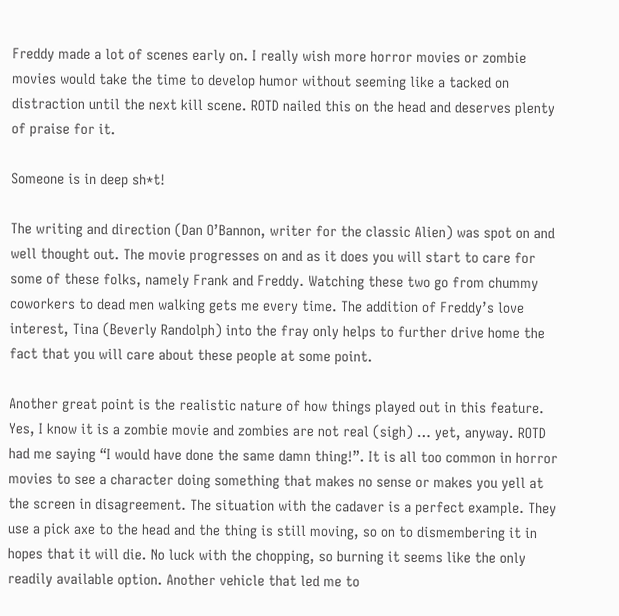Freddy made a lot of scenes early on. I really wish more horror movies or zombie movies would take the time to develop humor without seeming like a tacked on distraction until the next kill scene. ROTD nailed this on the head and deserves plenty of praise for it.

Someone is in deep sh*t!

The writing and direction (Dan O’Bannon, writer for the classic Alien) was spot on and well thought out. The movie progresses on and as it does you will start to care for some of these folks, namely Frank and Freddy. Watching these two go from chummy coworkers to dead men walking gets me every time. The addition of Freddy’s love interest, Tina (Beverly Randolph) into the fray only helps to further drive home the fact that you will care about these people at some point.

Another great point is the realistic nature of how things played out in this feature. Yes, I know it is a zombie movie and zombies are not real (sigh) … yet, anyway. ROTD had me saying “I would have done the same damn thing!”. It is all too common in horror movies to see a character doing something that makes no sense or makes you yell at the screen in disagreement. The situation with the cadaver is a perfect example. They use a pick axe to the head and the thing is still moving, so on to dismembering it in hopes that it will die. No luck with the chopping, so burning it seems like the only readily available option. Another vehicle that led me to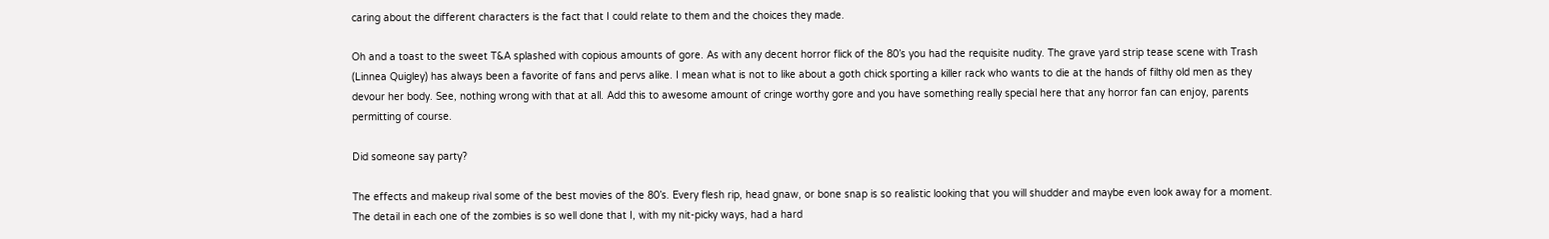caring about the different characters is the fact that I could relate to them and the choices they made.

Oh and a toast to the sweet T&A splashed with copious amounts of gore. As with any decent horror flick of the 80’s you had the requisite nudity. The grave yard strip tease scene with Trash (Linnea Quigley) has always been a favorite of fans and pervs alike. I mean what is not to like about a goth chick sporting a killer rack who wants to die at the hands of filthy old men as they devour her body. See, nothing wrong with that at all. Add this to awesome amount of cringe worthy gore and you have something really special here that any horror fan can enjoy, parents permitting of course.

Did someone say party?

The effects and makeup rival some of the best movies of the 80’s. Every flesh rip, head gnaw, or bone snap is so realistic looking that you will shudder and maybe even look away for a moment. The detail in each one of the zombies is so well done that I, with my nit-picky ways, had a hard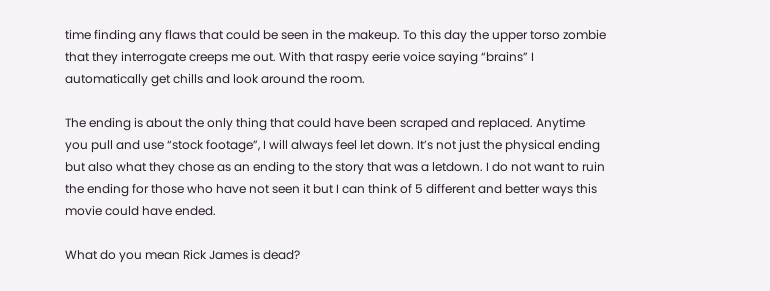time finding any flaws that could be seen in the makeup. To this day the upper torso zombie that they interrogate creeps me out. With that raspy eerie voice saying “brains” I automatically get chills and look around the room.

The ending is about the only thing that could have been scraped and replaced. Anytime you pull and use “stock footage”, I will always feel let down. It’s not just the physical ending but also what they chose as an ending to the story that was a letdown. I do not want to ruin the ending for those who have not seen it but I can think of 5 different and better ways this movie could have ended.

What do you mean Rick James is dead?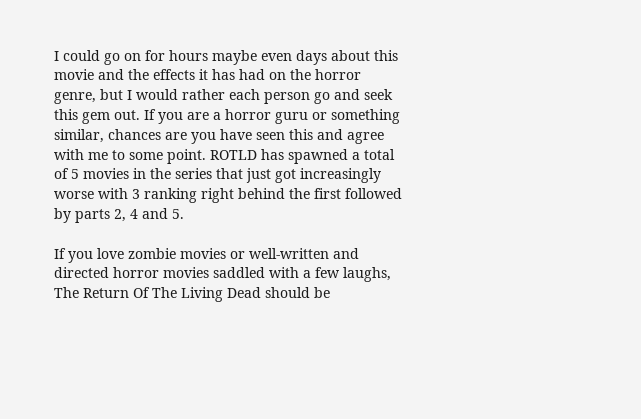I could go on for hours maybe even days about this movie and the effects it has had on the horror genre, but I would rather each person go and seek this gem out. If you are a horror guru or something similar, chances are you have seen this and agree with me to some point. ROTLD has spawned a total of 5 movies in the series that just got increasingly worse with 3 ranking right behind the first followed by parts 2, 4 and 5.

If you love zombie movies or well-written and directed horror movies saddled with a few laughs, The Return Of The Living Dead should be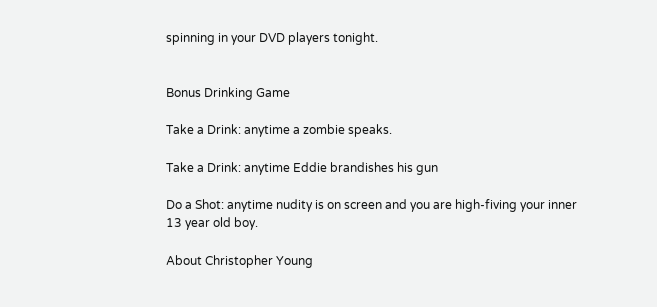spinning in your DVD players tonight.


Bonus Drinking Game

Take a Drink: anytime a zombie speaks.

Take a Drink: anytime Eddie brandishes his gun

Do a Shot: anytime nudity is on screen and you are high-fiving your inner 13 year old boy.

About Christopher Young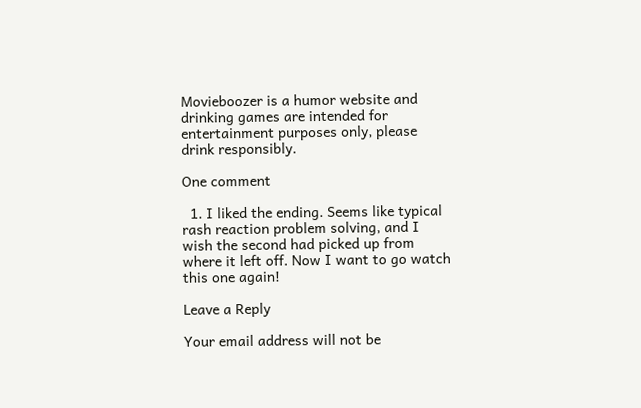Movieboozer is a humor website and drinking games are intended for entertainment purposes only, please drink responsibly.

One comment

  1. I liked the ending. Seems like typical rash reaction problem solving, and I wish the second had picked up from where it left off. Now I want to go watch this one again!

Leave a Reply

Your email address will not be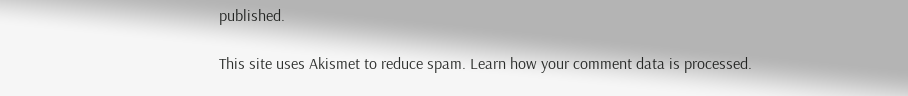published.

This site uses Akismet to reduce spam. Learn how your comment data is processed.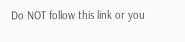Do NOT follow this link or you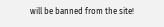will be banned from the site!